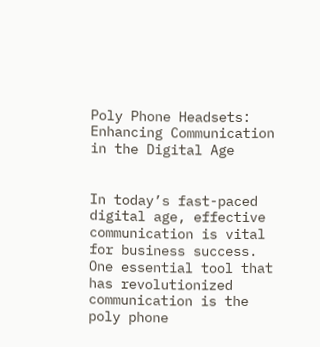Poly Phone Headsets: Enhancing Communication in the Digital Age


In today’s fast-paced digital age, effective communication is vital for business success. One essential tool that has revolutionized communication is the poly phone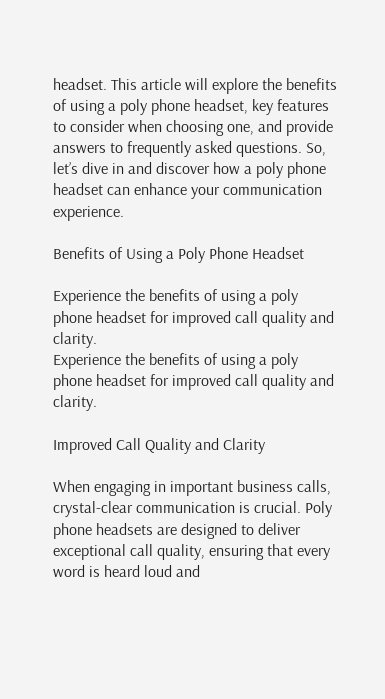headset. This article will explore the benefits of using a poly phone headset, key features to consider when choosing one, and provide answers to frequently asked questions. So, let’s dive in and discover how a poly phone headset can enhance your communication experience.

Benefits of Using a Poly Phone Headset

Experience the benefits of using a poly phone headset for improved call quality and clarity.
Experience the benefits of using a poly phone headset for improved call quality and clarity.

Improved Call Quality and Clarity

When engaging in important business calls, crystal-clear communication is crucial. Poly phone headsets are designed to deliver exceptional call quality, ensuring that every word is heard loud and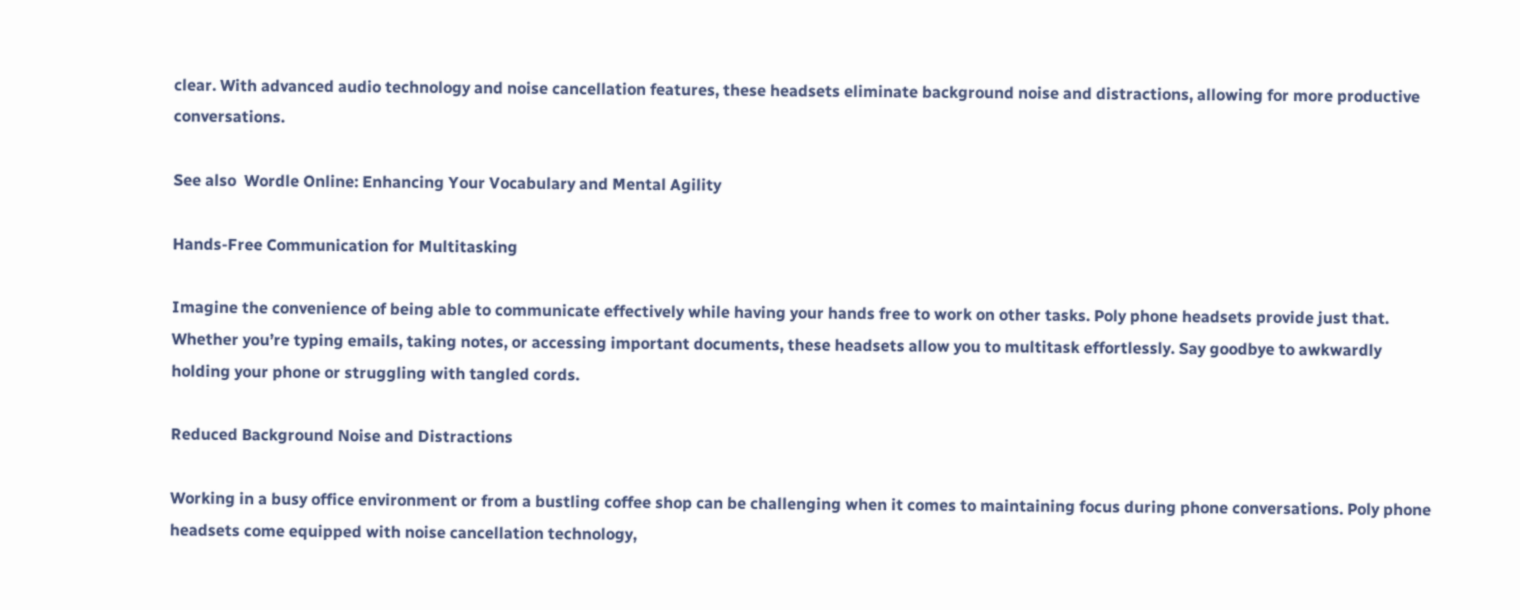clear. With advanced audio technology and noise cancellation features, these headsets eliminate background noise and distractions, allowing for more productive conversations.

See also  Wordle Online: Enhancing Your Vocabulary and Mental Agility

Hands-Free Communication for Multitasking

Imagine the convenience of being able to communicate effectively while having your hands free to work on other tasks. Poly phone headsets provide just that. Whether you’re typing emails, taking notes, or accessing important documents, these headsets allow you to multitask effortlessly. Say goodbye to awkwardly holding your phone or struggling with tangled cords.

Reduced Background Noise and Distractions

Working in a busy office environment or from a bustling coffee shop can be challenging when it comes to maintaining focus during phone conversations. Poly phone headsets come equipped with noise cancellation technology,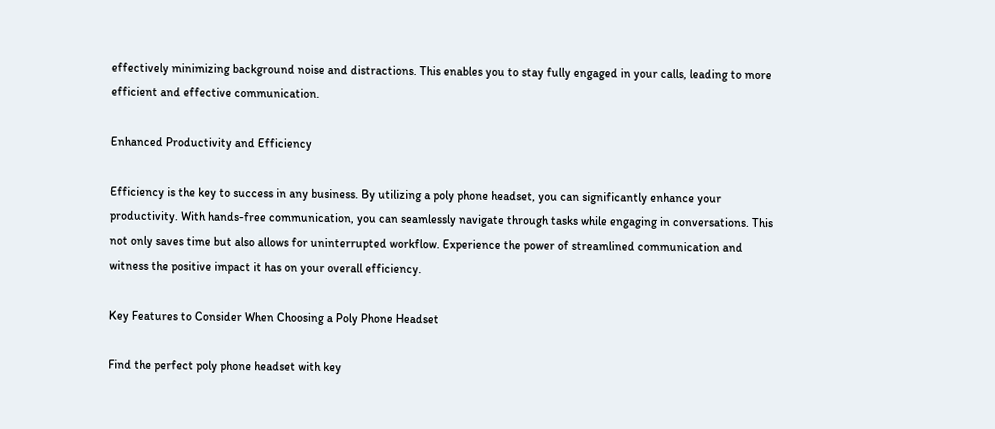effectively minimizing background noise and distractions. This enables you to stay fully engaged in your calls, leading to more efficient and effective communication.

Enhanced Productivity and Efficiency

Efficiency is the key to success in any business. By utilizing a poly phone headset, you can significantly enhance your productivity. With hands-free communication, you can seamlessly navigate through tasks while engaging in conversations. This not only saves time but also allows for uninterrupted workflow. Experience the power of streamlined communication and witness the positive impact it has on your overall efficiency.

Key Features to Consider When Choosing a Poly Phone Headset

Find the perfect poly phone headset with key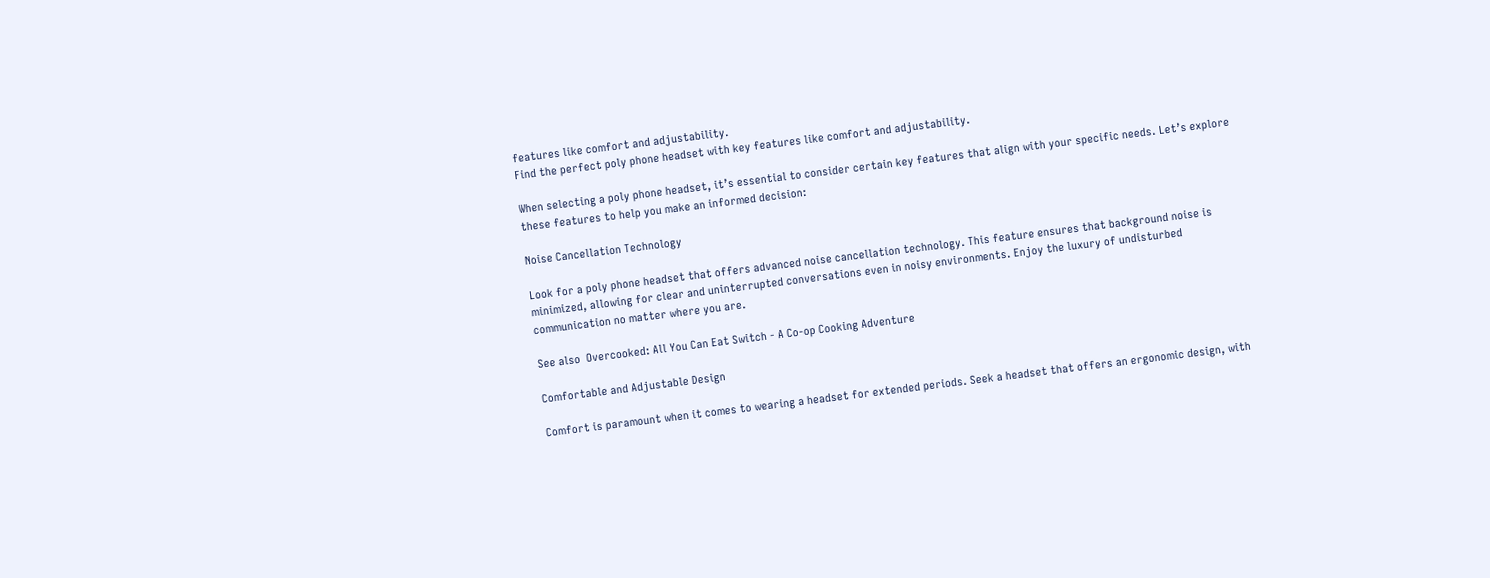features like comfort and adjustability.
Find the perfect poly phone headset with key features like comfort and adjustability.

When selecting a poly phone headset, it’s essential to consider certain key features that align with your specific needs. Let’s explore these features to help you make an informed decision:

Noise Cancellation Technology

Look for a poly phone headset that offers advanced noise cancellation technology. This feature ensures that background noise is minimized, allowing for clear and uninterrupted conversations even in noisy environments. Enjoy the luxury of undisturbed communication no matter where you are.

See also  Overcooked: All You Can Eat Switch - A Co-op Cooking Adventure

Comfortable and Adjustable Design

Comfort is paramount when it comes to wearing a headset for extended periods. Seek a headset that offers an ergonomic design, with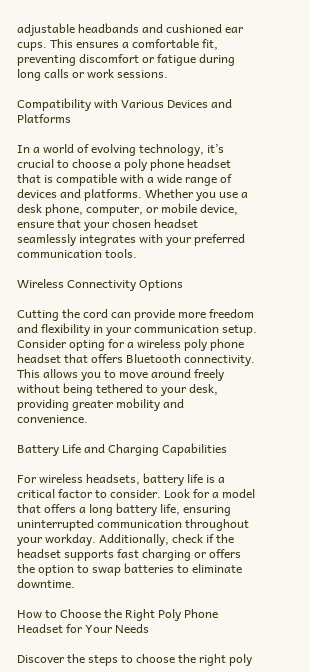adjustable headbands and cushioned ear cups. This ensures a comfortable fit, preventing discomfort or fatigue during long calls or work sessions.

Compatibility with Various Devices and Platforms

In a world of evolving technology, it’s crucial to choose a poly phone headset that is compatible with a wide range of devices and platforms. Whether you use a desk phone, computer, or mobile device, ensure that your chosen headset seamlessly integrates with your preferred communication tools.

Wireless Connectivity Options

Cutting the cord can provide more freedom and flexibility in your communication setup. Consider opting for a wireless poly phone headset that offers Bluetooth connectivity. This allows you to move around freely without being tethered to your desk, providing greater mobility and convenience.

Battery Life and Charging Capabilities

For wireless headsets, battery life is a critical factor to consider. Look for a model that offers a long battery life, ensuring uninterrupted communication throughout your workday. Additionally, check if the headset supports fast charging or offers the option to swap batteries to eliminate downtime.

How to Choose the Right Poly Phone Headset for Your Needs

Discover the steps to choose the right poly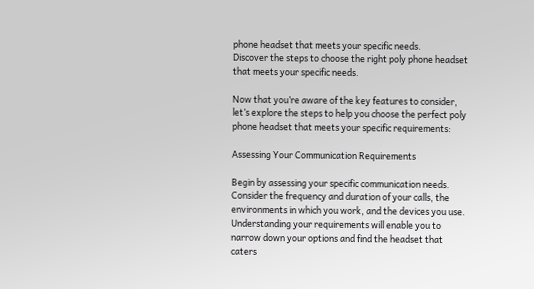phone headset that meets your specific needs.
Discover the steps to choose the right poly phone headset that meets your specific needs.

Now that you’re aware of the key features to consider, let’s explore the steps to help you choose the perfect poly phone headset that meets your specific requirements:

Assessing Your Communication Requirements

Begin by assessing your specific communication needs. Consider the frequency and duration of your calls, the environments in which you work, and the devices you use. Understanding your requirements will enable you to narrow down your options and find the headset that caters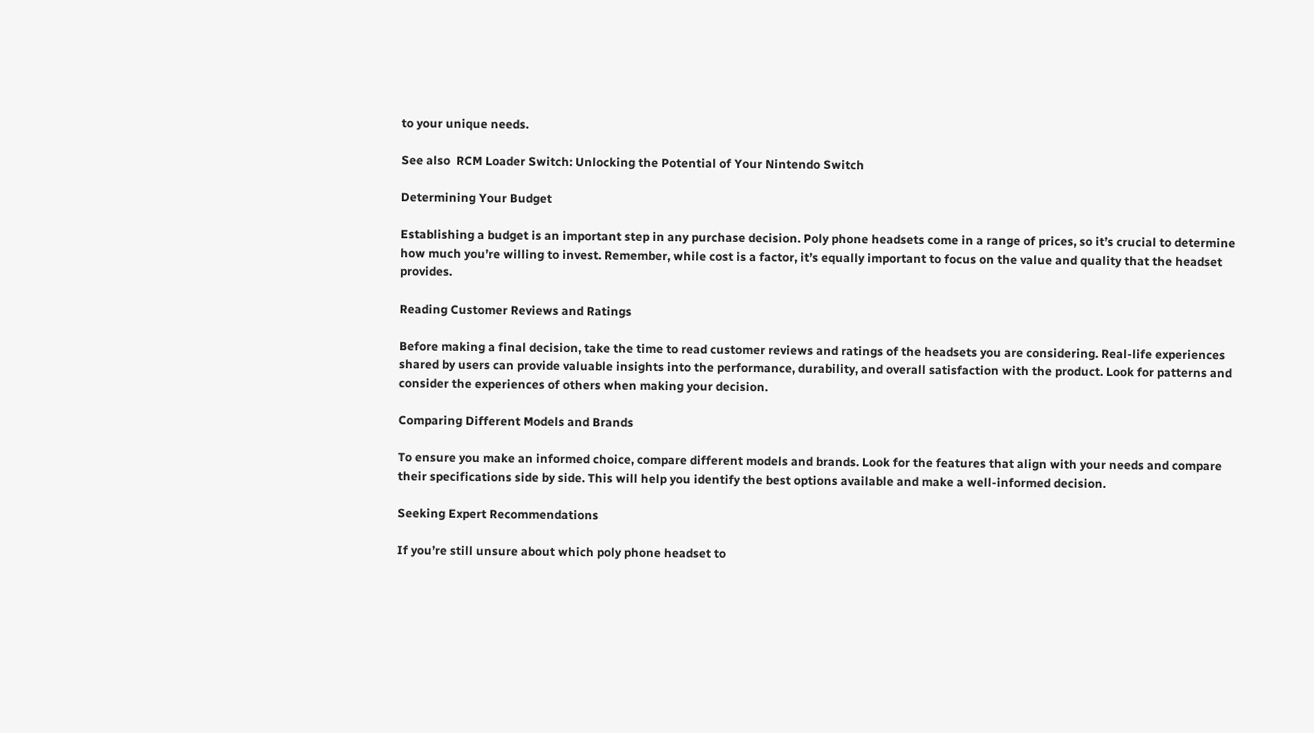to your unique needs.

See also  RCM Loader Switch: Unlocking the Potential of Your Nintendo Switch

Determining Your Budget

Establishing a budget is an important step in any purchase decision. Poly phone headsets come in a range of prices, so it’s crucial to determine how much you’re willing to invest. Remember, while cost is a factor, it’s equally important to focus on the value and quality that the headset provides.

Reading Customer Reviews and Ratings

Before making a final decision, take the time to read customer reviews and ratings of the headsets you are considering. Real-life experiences shared by users can provide valuable insights into the performance, durability, and overall satisfaction with the product. Look for patterns and consider the experiences of others when making your decision.

Comparing Different Models and Brands

To ensure you make an informed choice, compare different models and brands. Look for the features that align with your needs and compare their specifications side by side. This will help you identify the best options available and make a well-informed decision.

Seeking Expert Recommendations

If you’re still unsure about which poly phone headset to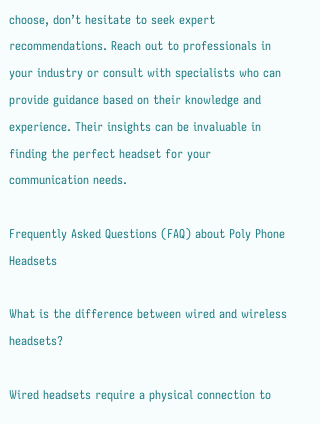choose, don’t hesitate to seek expert recommendations. Reach out to professionals in your industry or consult with specialists who can provide guidance based on their knowledge and experience. Their insights can be invaluable in finding the perfect headset for your communication needs.

Frequently Asked Questions (FAQ) about Poly Phone Headsets

What is the difference between wired and wireless headsets?

Wired headsets require a physical connection to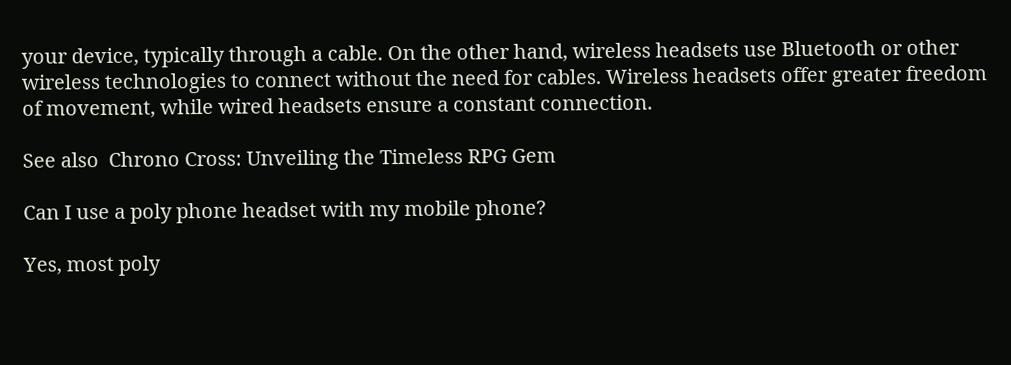your device, typically through a cable. On the other hand, wireless headsets use Bluetooth or other wireless technologies to connect without the need for cables. Wireless headsets offer greater freedom of movement, while wired headsets ensure a constant connection.

See also  Chrono Cross: Unveiling the Timeless RPG Gem

Can I use a poly phone headset with my mobile phone?

Yes, most poly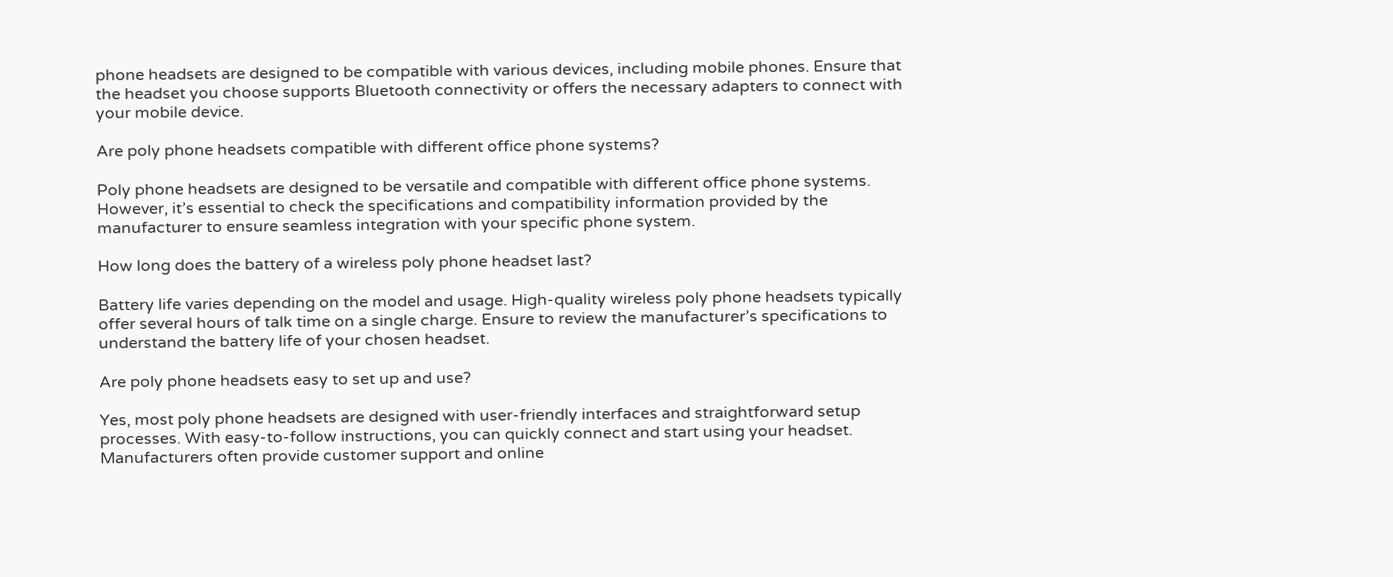phone headsets are designed to be compatible with various devices, including mobile phones. Ensure that the headset you choose supports Bluetooth connectivity or offers the necessary adapters to connect with your mobile device.

Are poly phone headsets compatible with different office phone systems?

Poly phone headsets are designed to be versatile and compatible with different office phone systems. However, it’s essential to check the specifications and compatibility information provided by the manufacturer to ensure seamless integration with your specific phone system.

How long does the battery of a wireless poly phone headset last?

Battery life varies depending on the model and usage. High-quality wireless poly phone headsets typically offer several hours of talk time on a single charge. Ensure to review the manufacturer’s specifications to understand the battery life of your chosen headset.

Are poly phone headsets easy to set up and use?

Yes, most poly phone headsets are designed with user-friendly interfaces and straightforward setup processes. With easy-to-follow instructions, you can quickly connect and start using your headset. Manufacturers often provide customer support and online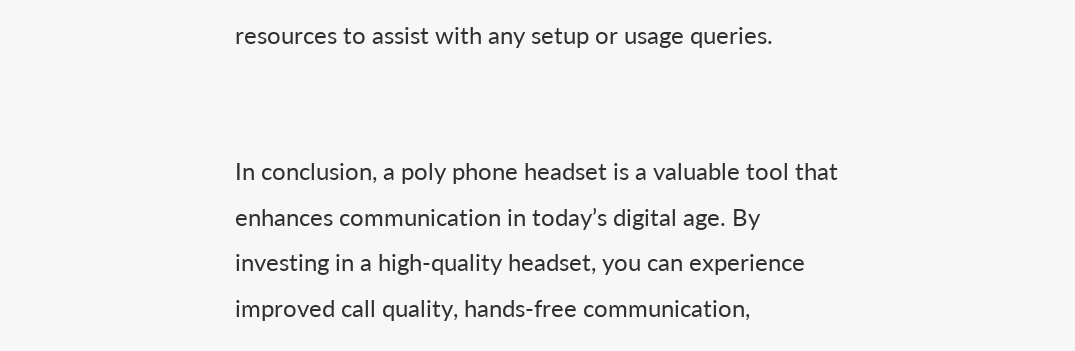resources to assist with any setup or usage queries.


In conclusion, a poly phone headset is a valuable tool that enhances communication in today’s digital age. By investing in a high-quality headset, you can experience improved call quality, hands-free communication,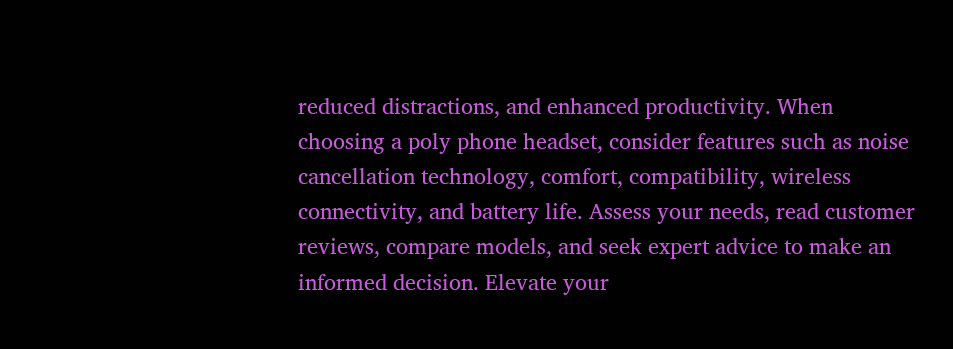reduced distractions, and enhanced productivity. When choosing a poly phone headset, consider features such as noise cancellation technology, comfort, compatibility, wireless connectivity, and battery life. Assess your needs, read customer reviews, compare models, and seek expert advice to make an informed decision. Elevate your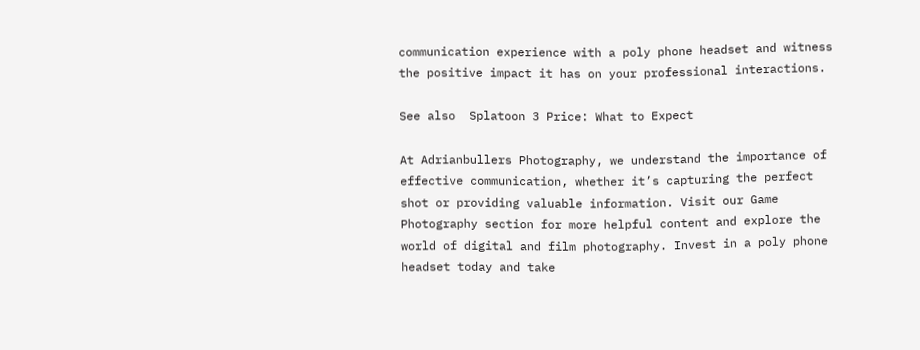communication experience with a poly phone headset and witness the positive impact it has on your professional interactions.

See also  Splatoon 3 Price: What to Expect

At Adrianbullers Photography, we understand the importance of effective communication, whether it’s capturing the perfect shot or providing valuable information. Visit our Game Photography section for more helpful content and explore the world of digital and film photography. Invest in a poly phone headset today and take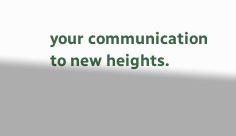your communication to new heights.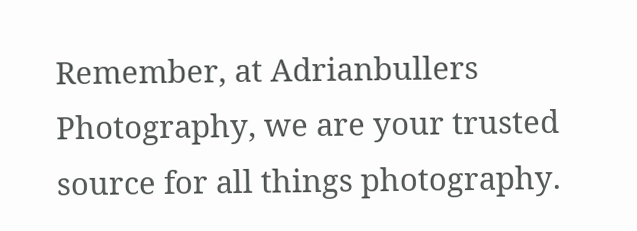Remember, at Adrianbullers Photography, we are your trusted source for all things photography.